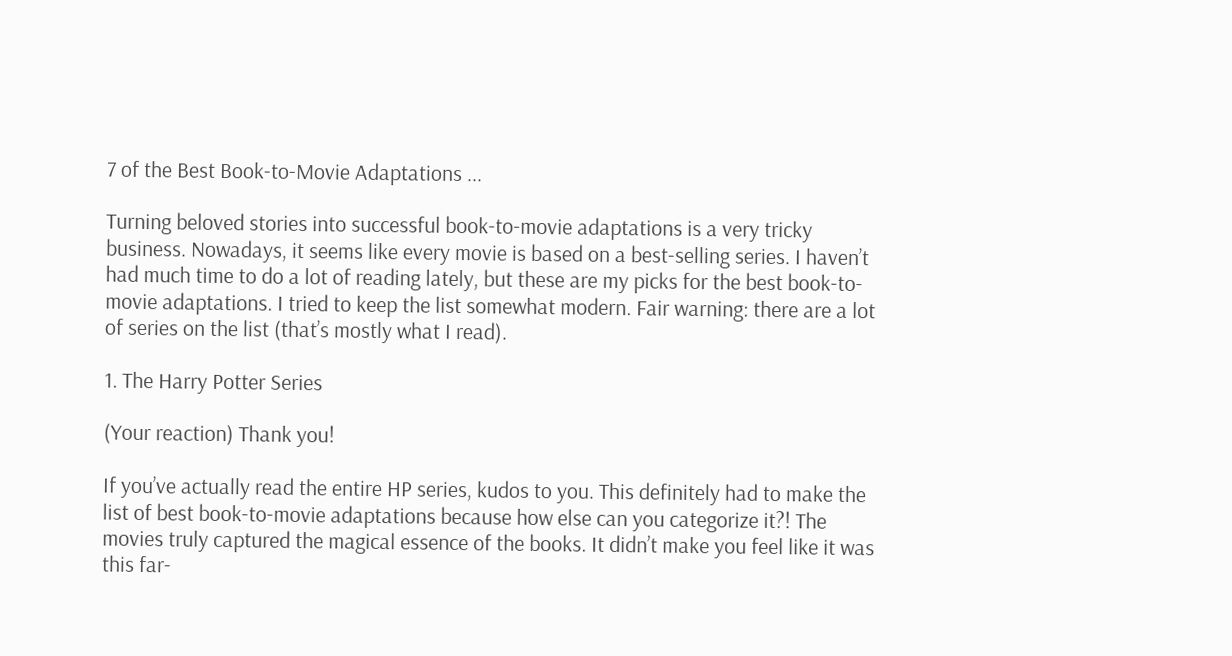7 of the Best Book-to-Movie Adaptations ...

Turning beloved stories into successful book-to-movie adaptations is a very tricky business. Nowadays, it seems like every movie is based on a best-selling series. I haven’t had much time to do a lot of reading lately, but these are my picks for the best book-to-movie adaptations. I tried to keep the list somewhat modern. Fair warning: there are a lot of series on the list (that’s mostly what I read).

1. The Harry Potter Series

(Your reaction) Thank you!

If you’ve actually read the entire HP series, kudos to you. This definitely had to make the list of best book-to-movie adaptations because how else can you categorize it?! The movies truly captured the magical essence of the books. It didn’t make you feel like it was this far-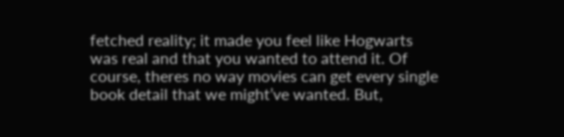fetched reality; it made you feel like Hogwarts was real and that you wanted to attend it. Of course, theres no way movies can get every single book detail that we might’ve wanted. But,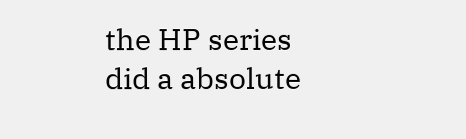the HP series did a absolute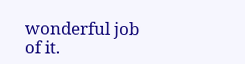wonderful job of it.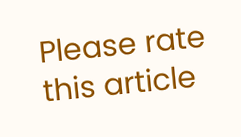Please rate this article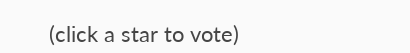(click a star to vote)